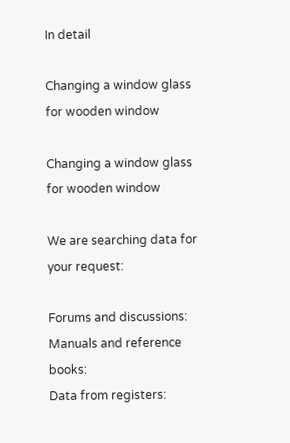In detail

Changing a window glass for wooden window

Changing a window glass for wooden window

We are searching data for your request:

Forums and discussions:
Manuals and reference books:
Data from registers: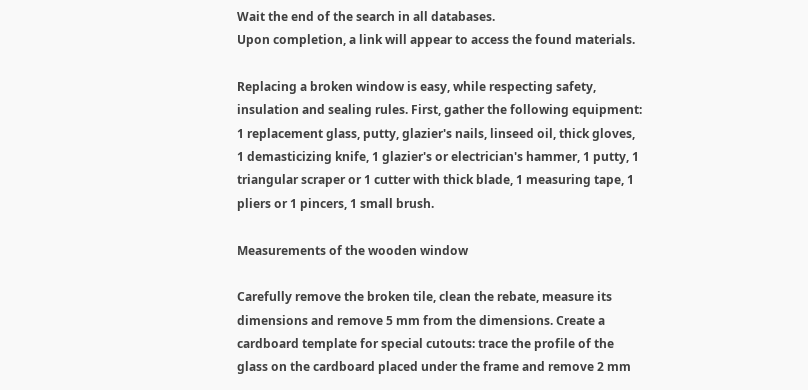Wait the end of the search in all databases.
Upon completion, a link will appear to access the found materials.

Replacing a broken window is easy, while respecting safety, insulation and sealing rules. First, gather the following equipment: 1 replacement glass, putty, glazier's nails, linseed oil, thick gloves, 1 demasticizing knife, 1 glazier's or electrician's hammer, 1 putty, 1 triangular scraper or 1 cutter with thick blade, 1 measuring tape, 1 pliers or 1 pincers, 1 small brush.

Measurements of the wooden window

Carefully remove the broken tile, clean the rebate, measure its dimensions and remove 5 mm from the dimensions. Create a cardboard template for special cutouts: trace the profile of the glass on the cardboard placed under the frame and remove 2 mm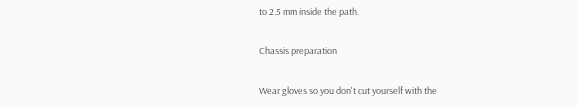to 2.5 mm inside the path.

Chassis preparation

Wear gloves so you don't cut yourself with the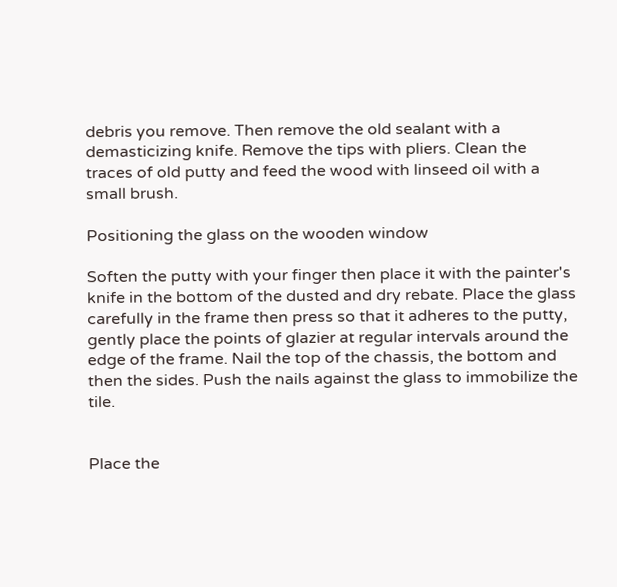debris you remove. Then remove the old sealant with a demasticizing knife. Remove the tips with pliers. Clean the traces of old putty and feed the wood with linseed oil with a small brush.

Positioning the glass on the wooden window

Soften the putty with your finger then place it with the painter's knife in the bottom of the dusted and dry rebate. Place the glass carefully in the frame then press so that it adheres to the putty, gently place the points of glazier at regular intervals around the edge of the frame. Nail the top of the chassis, the bottom and then the sides. Push the nails against the glass to immobilize the tile.


Place the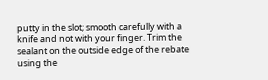putty in the slot; smooth carefully with a knife and not with your finger. Trim the sealant on the outside edge of the rebate using the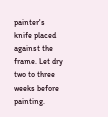painter's knife placed against the frame. Let dry two to three weeks before painting.